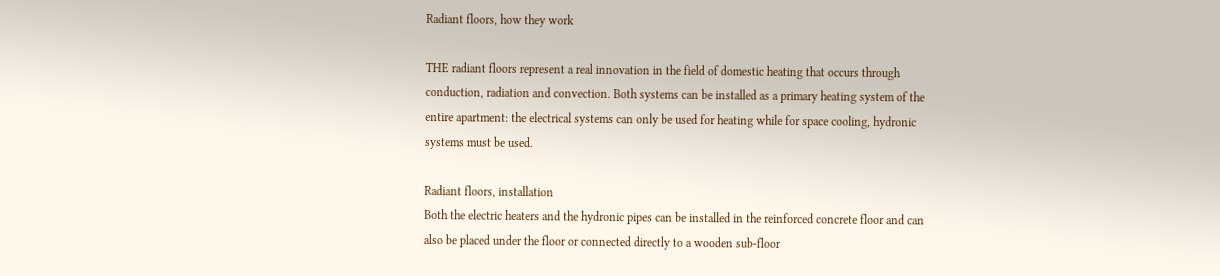Radiant floors, how they work

THE radiant floors represent a real innovation in the field of domestic heating that occurs through conduction, radiation and convection. Both systems can be installed as a primary heating system of the entire apartment: the electrical systems can only be used for heating while for space cooling, hydronic systems must be used.

Radiant floors, installation
Both the electric heaters and the hydronic pipes can be installed in the reinforced concrete floor and can also be placed under the floor or connected directly to a wooden sub-floor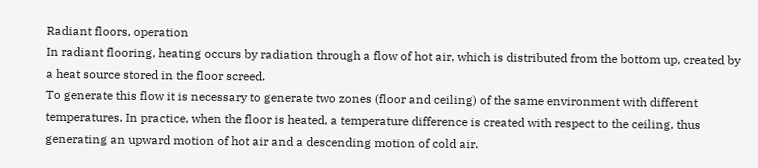Radiant floors, operation
In radiant flooring, heating occurs by radiation through a flow of hot air, which is distributed from the bottom up, created by a heat source stored in the floor screed.
To generate this flow it is necessary to generate two zones (floor and ceiling) of the same environment with different temperatures. In practice, when the floor is heated, a temperature difference is created with respect to the ceiling, thus generating an upward motion of hot air and a descending motion of cold air.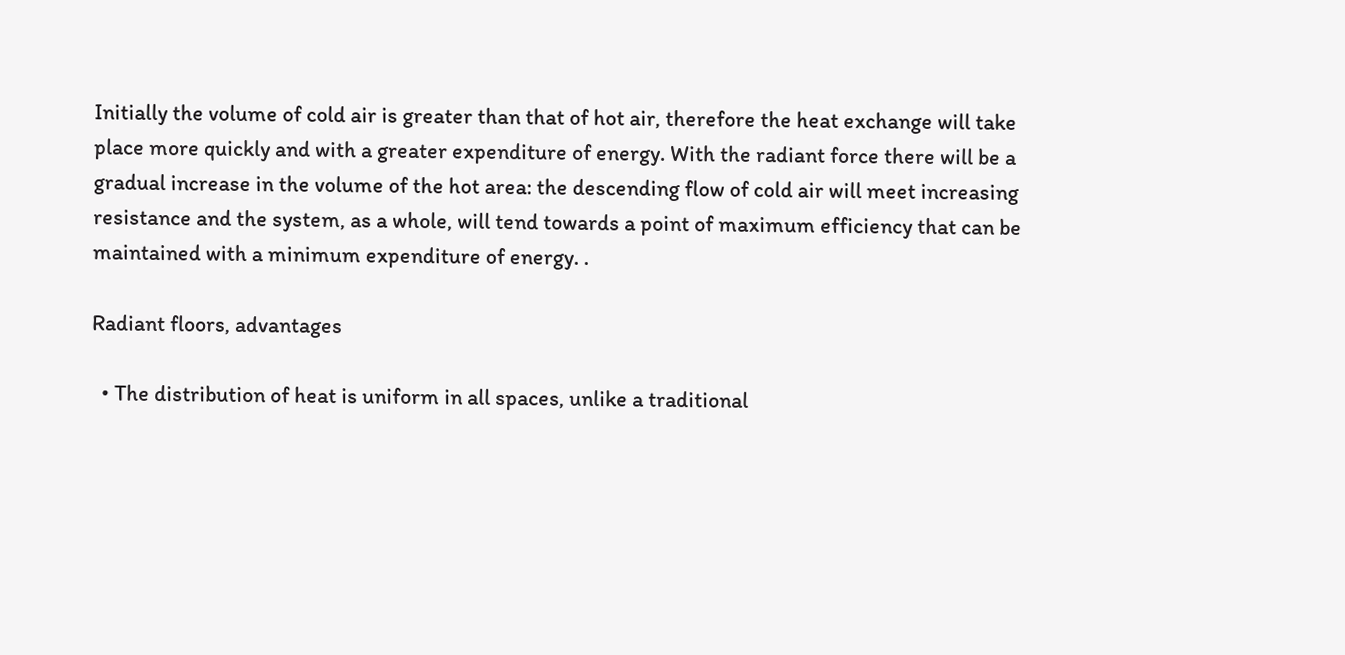Initially the volume of cold air is greater than that of hot air, therefore the heat exchange will take place more quickly and with a greater expenditure of energy. With the radiant force there will be a gradual increase in the volume of the hot area: the descending flow of cold air will meet increasing resistance and the system, as a whole, will tend towards a point of maximum efficiency that can be maintained with a minimum expenditure of energy. .

Radiant floors, advantages

  • The distribution of heat is uniform in all spaces, unlike a traditional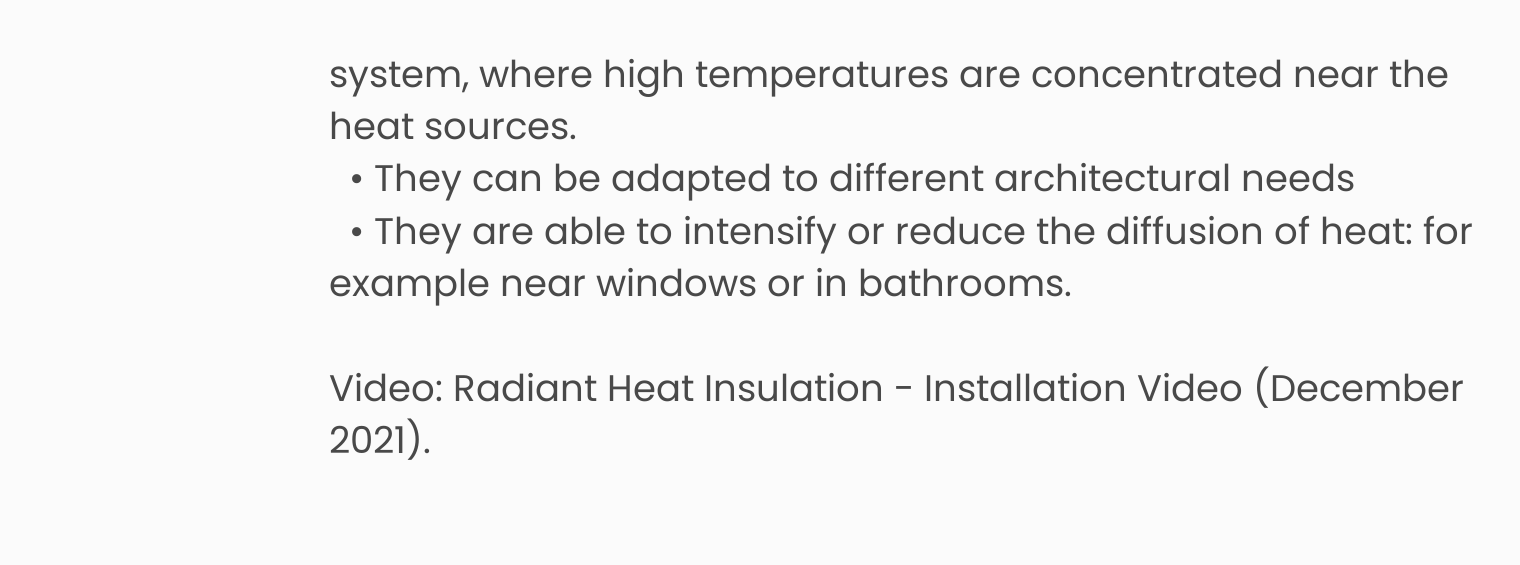system, where high temperatures are concentrated near the heat sources.
  • They can be adapted to different architectural needs
  • They are able to intensify or reduce the diffusion of heat: for example near windows or in bathrooms.

Video: Radiant Heat Insulation - Installation Video (December 2021).